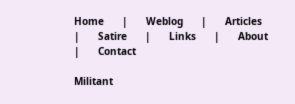Home      |      Weblog      |      Articles      |      Satire      |      Links      |      About      |      Contact

Militant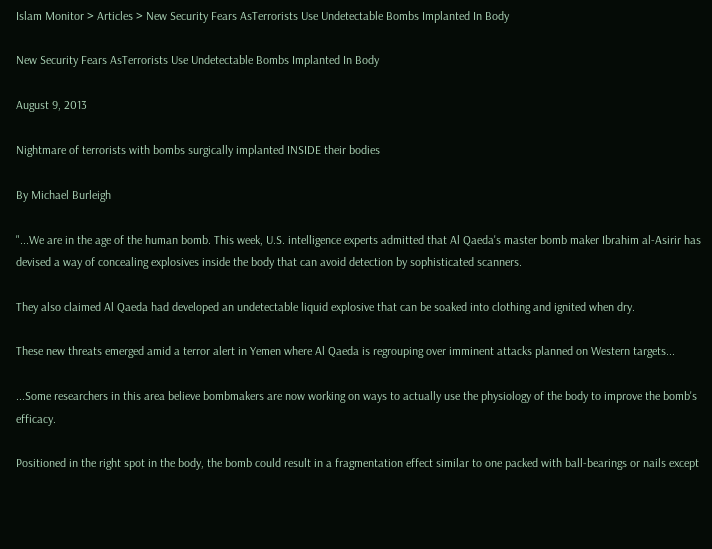Islam Monitor > Articles > New Security Fears AsTerrorists Use Undetectable Bombs Implanted In Body

New Security Fears AsTerrorists Use Undetectable Bombs Implanted In Body

August 9, 2013

Nightmare of terrorists with bombs surgically implanted INSIDE their bodies

By Michael Burleigh

"...We are in the age of the human bomb. This week, U.S. intelligence experts admitted that Al Qaeda's master bomb maker Ibrahim al-Asirir has devised a way of concealing explosives inside the body that can avoid detection by sophisticated scanners.

They also claimed Al Qaeda had developed an undetectable liquid explosive that can be soaked into clothing and ignited when dry.

These new threats emerged amid a terror alert in Yemen where Al Qaeda is regrouping over imminent attacks planned on Western targets...

...Some researchers in this area believe bombmakers are now working on ways to actually use the physiology of the body to improve the bomb's efficacy.

Positioned in the right spot in the body, the bomb could result in a fragmentation effect similar to one packed with ball-bearings or nails except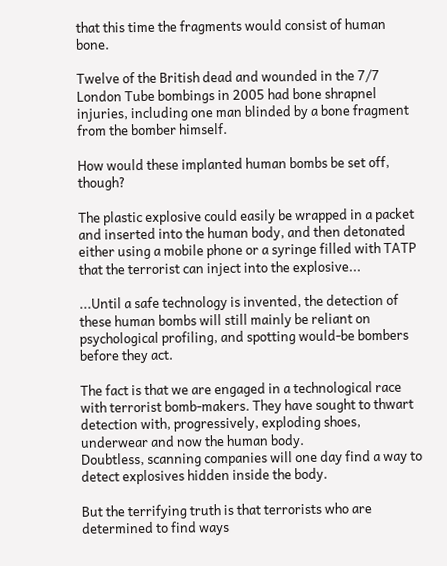that this time the fragments would consist of human bone.

Twelve of the British dead and wounded in the 7/7 London Tube bombings in 2005 had bone shrapnel injuries, including one man blinded by a bone fragment from the bomber himself.

How would these implanted human bombs be set off, though?

The plastic explosive could easily be wrapped in a packet and inserted into the human body, and then detonated either using a mobile phone or a syringe filled with TATP that the terrorist can inject into the explosive...

...Until a safe technology is invented, the detection of these human bombs will still mainly be reliant on psychological profiling, and spotting would-be bombers before they act.

The fact is that we are engaged in a technological race with terrorist bomb-makers. They have sought to thwart detection with, progressively, exploding shoes, underwear and now the human body.
Doubtless, scanning companies will one day find a way to detect explosives hidden inside the body.

But the terrifying truth is that terrorists who are determined to find ways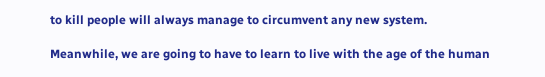to kill people will always manage to circumvent any new system.

Meanwhile, we are going to have to learn to live with the age of the human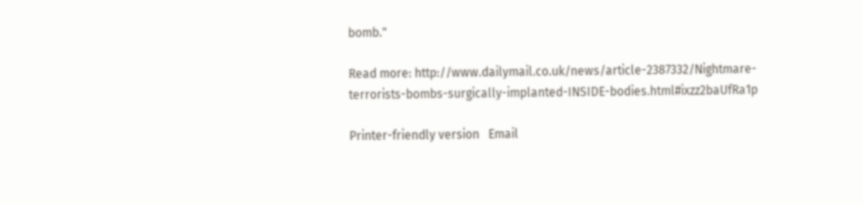bomb."

Read more: http://www.dailymail.co.uk/news/article-2387332/Nightmare-terrorists-bombs-surgically-implanted-INSIDE-bodies.html#ixzz2baUfRa1p

Printer-friendly version   Email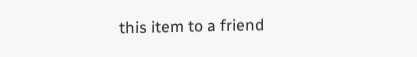this item to a friend